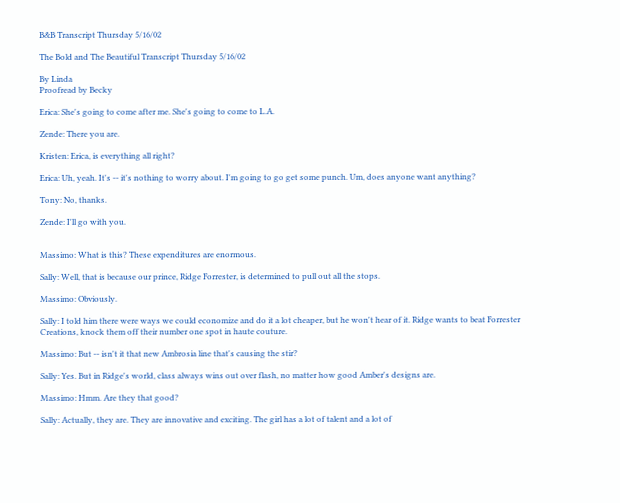B&B Transcript Thursday 5/16/02

The Bold and The Beautiful Transcript Thursday 5/16/02

By Linda
Proofread by Becky

Erica: She's going to come after me. She's going to come to L.A.

Zende: There you are.

Kristen: Erica, is everything all right?

Erica: Uh, yeah. It's -- it's nothing to worry about. I'm going to go get some punch. Um, does anyone want anything?

Tony: No, thanks.

Zende: I'll go with you.


Massimo: What is this? These expenditures are enormous.

Sally: Well, that is because our prince, Ridge Forrester, is determined to pull out all the stops.

Massimo: Obviously.

Sally: I told him there were ways we could economize and do it a lot cheaper, but he won't hear of it. Ridge wants to beat Forrester Creations, knock them off their number one spot in haute couture.

Massimo: But -- isn't it that new Ambrosia line that's causing the stir?

Sally: Yes. But in Ridge's world, class always wins out over flash, no matter how good Amber's designs are.

Massimo: Hmm. Are they that good?

Sally: Actually, they are. They are innovative and exciting. The girl has a lot of talent and a lot of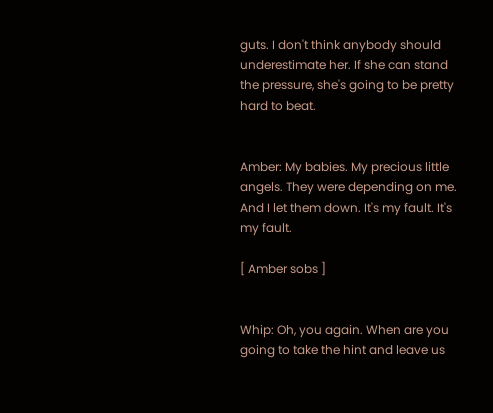guts. I don't think anybody should underestimate her. If she can stand the pressure, she's going to be pretty hard to beat.


Amber: My babies. My precious little angels. They were depending on me. And I let them down. It's my fault. It's my fault.

[ Amber sobs ]


Whip: Oh, you again. When are you going to take the hint and leave us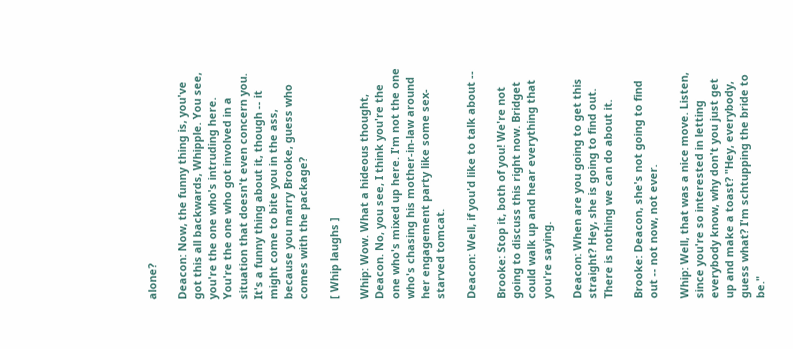alone?

Deacon: Now, the funny thing is, you've got this all backwards, Whipple. You see, you're the one who's intruding here. You're the one who got involved in a situation that doesn't even concern you. It's a funny thing about it, though -- it might come to bite you in the ass, because you marry Brooke, guess who comes with the package?

[ Whip laughs ]

Whip: Wow. What a hideous thought, Deacon. No, you see, I think you're the one who's mixed up here. I'm not the one who's chasing his mother-in-law around her engagement party like some sex-starved tomcat.

Deacon: Well, if you'd like to talk about --

Brooke: Stop it, both of you! We're not going to discuss this right now. Bridget could walk up and hear everything that you're saying.

Deacon: When are you going to get this straight? Hey, she is going to find out. There is nothing we can do about it.

Brooke: Deacon, she's not going to find out -- not now, not ever.

Whip: Well, that was a nice move. Listen, since you're so interested in letting everybody know, why don't you just get up and make a toast? "Hey, everybody, guess what? I'm schtupping the bride to be."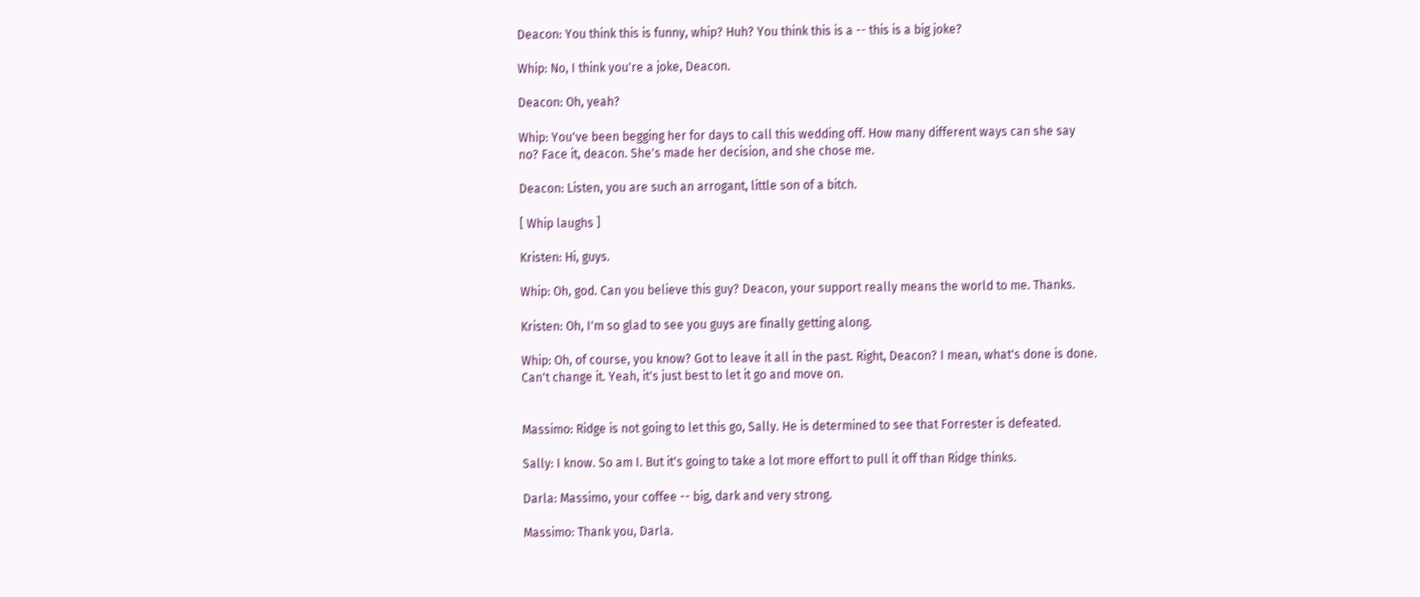Deacon: You think this is funny, whip? Huh? You think this is a -- this is a big joke?

Whip: No, I think you're a joke, Deacon.

Deacon: Oh, yeah?

Whip: You've been begging her for days to call this wedding off. How many different ways can she say no? Face it, deacon. She's made her decision, and she chose me.

Deacon: Listen, you are such an arrogant, little son of a bitch.

[ Whip laughs ]

Kristen: Hi, guys.

Whip: Oh, god. Can you believe this guy? Deacon, your support really means the world to me. Thanks.

Kristen: Oh, I'm so glad to see you guys are finally getting along.

Whip: Oh, of course, you know? Got to leave it all in the past. Right, Deacon? I mean, what's done is done. Can't change it. Yeah, it's just best to let it go and move on.


Massimo: Ridge is not going to let this go, Sally. He is determined to see that Forrester is defeated.

Sally: I know. So am I. But it's going to take a lot more effort to pull it off than Ridge thinks.

Darla: Massimo, your coffee -- big, dark and very strong.

Massimo: Thank you, Darla.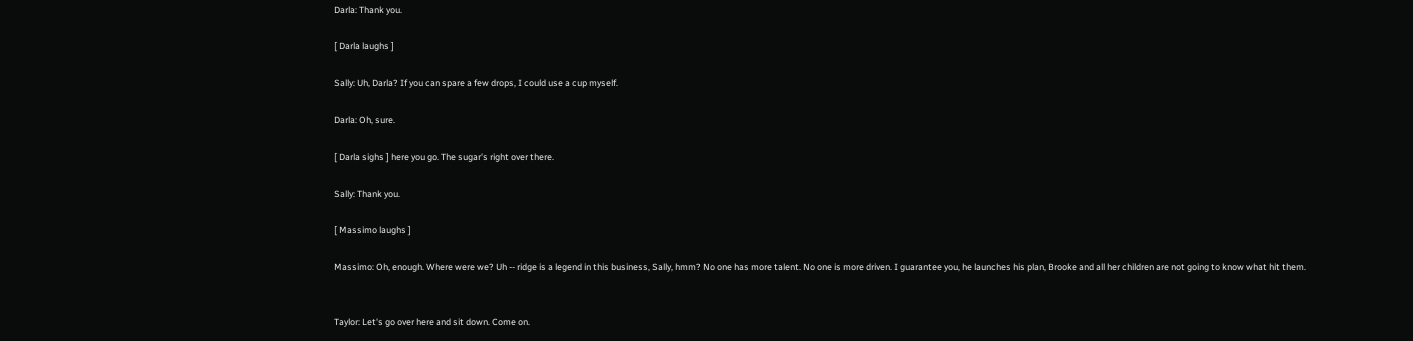Darla: Thank you.

[ Darla laughs ]

Sally: Uh, Darla? If you can spare a few drops, I could use a cup myself.

Darla: Oh, sure.

[ Darla sighs ] here you go. The sugar's right over there.

Sally: Thank you.

[ Massimo laughs ]

Massimo: Oh, enough. Where were we? Uh -- ridge is a legend in this business, Sally, hmm? No one has more talent. No one is more driven. I guarantee you, he launches his plan, Brooke and all her children are not going to know what hit them.


Taylor: Let's go over here and sit down. Come on.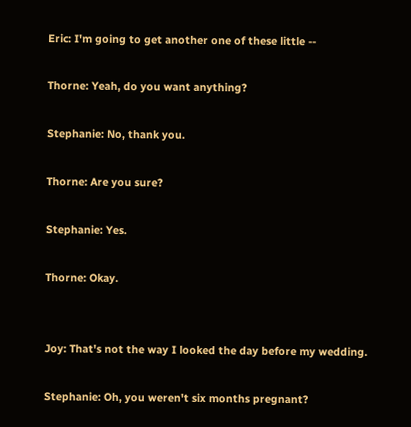Eric: I'm going to get another one of these little --

Thorne: Yeah, do you want anything?

Stephanie: No, thank you.

Thorne: Are you sure?

Stephanie: Yes.

Thorne: Okay.


Joy: That's not the way I looked the day before my wedding.

Stephanie: Oh, you weren't six months pregnant?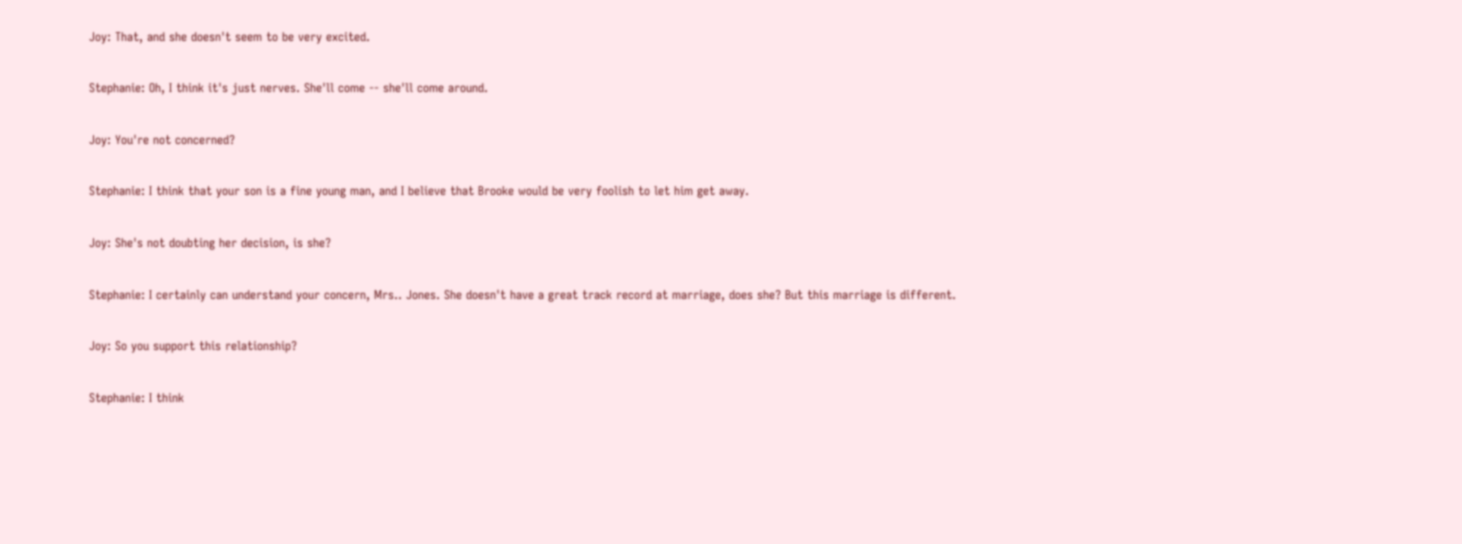Joy: That, and she doesn't seem to be very excited.

Stephanie: Oh, I think it's just nerves. She'll come -- she'll come around.

Joy: You're not concerned?

Stephanie: I think that your son is a fine young man, and I believe that Brooke would be very foolish to let him get away.

Joy: She's not doubting her decision, is she?

Stephanie: I certainly can understand your concern, Mrs.. Jones. She doesn't have a great track record at marriage, does she? But this marriage is different.

Joy: So you support this relationship?

Stephanie: I think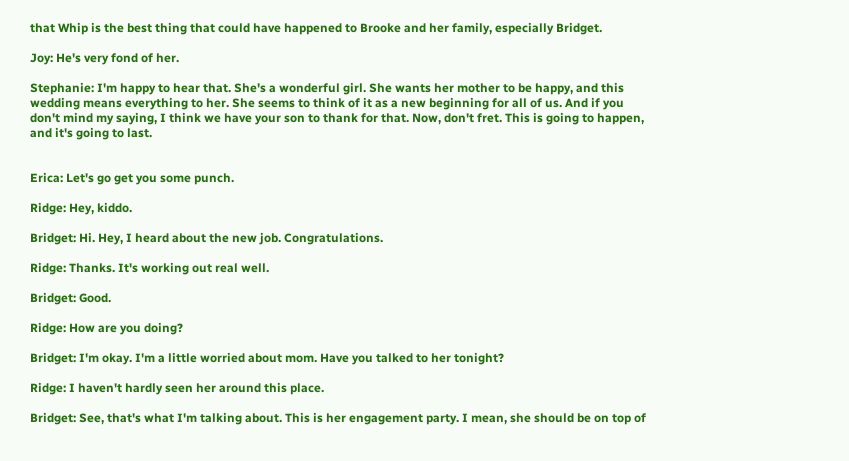that Whip is the best thing that could have happened to Brooke and her family, especially Bridget.

Joy: He's very fond of her.

Stephanie: I'm happy to hear that. She's a wonderful girl. She wants her mother to be happy, and this wedding means everything to her. She seems to think of it as a new beginning for all of us. And if you don't mind my saying, I think we have your son to thank for that. Now, don't fret. This is going to happen, and it's going to last.


Erica: Let's go get you some punch.

Ridge: Hey, kiddo.

Bridget: Hi. Hey, I heard about the new job. Congratulations.

Ridge: Thanks. It's working out real well.

Bridget: Good.

Ridge: How are you doing?

Bridget: I'm okay. I'm a little worried about mom. Have you talked to her tonight?

Ridge: I haven't hardly seen her around this place.

Bridget: See, that's what I'm talking about. This is her engagement party. I mean, she should be on top of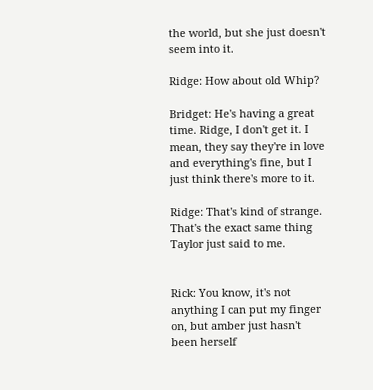the world, but she just doesn't seem into it.

Ridge: How about old Whip?

Bridget: He's having a great time. Ridge, I don't get it. I mean, they say they're in love and everything's fine, but I just think there's more to it.

Ridge: That's kind of strange. That's the exact same thing Taylor just said to me.


Rick: You know, it's not anything I can put my finger on, but amber just hasn't been herself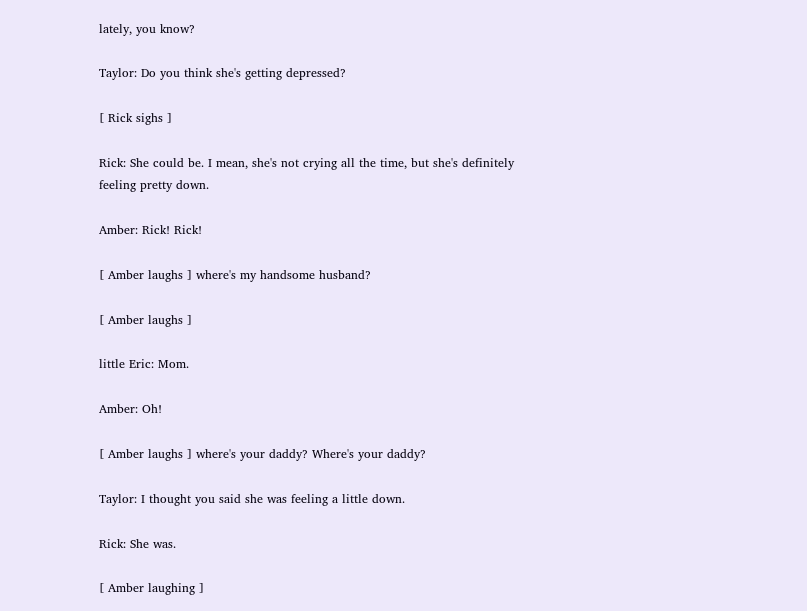lately, you know?

Taylor: Do you think she's getting depressed?

[ Rick sighs ]

Rick: She could be. I mean, she's not crying all the time, but she's definitely feeling pretty down.

Amber: Rick! Rick!

[ Amber laughs ] where's my handsome husband?

[ Amber laughs ]

little Eric: Mom.

Amber: Oh!

[ Amber laughs ] where's your daddy? Where's your daddy?

Taylor: I thought you said she was feeling a little down.

Rick: She was.

[ Amber laughing ]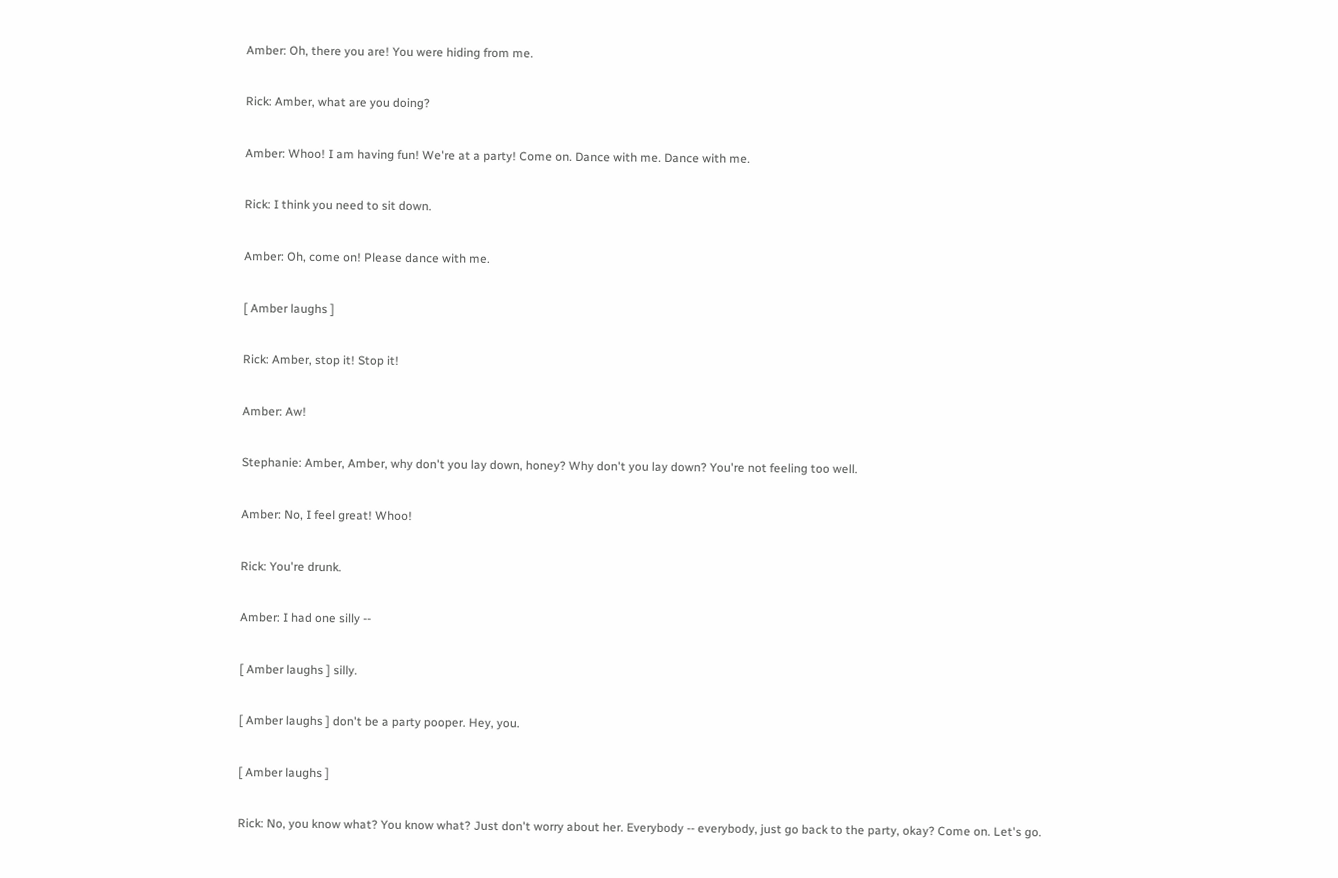Amber: Oh, there you are! You were hiding from me.

Rick: Amber, what are you doing?

Amber: Whoo! I am having fun! We're at a party! Come on. Dance with me. Dance with me.

Rick: I think you need to sit down.

Amber: Oh, come on! Please dance with me.

[ Amber laughs ]

Rick: Amber, stop it! Stop it!

Amber: Aw!

Stephanie: Amber, Amber, why don't you lay down, honey? Why don't you lay down? You're not feeling too well.

Amber: No, I feel great! Whoo!

Rick: You're drunk.

Amber: I had one silly --

[ Amber laughs ] silly.

[ Amber laughs ] don't be a party pooper. Hey, you.

[ Amber laughs ]

Rick: No, you know what? You know what? Just don't worry about her. Everybody -- everybody, just go back to the party, okay? Come on. Let's go.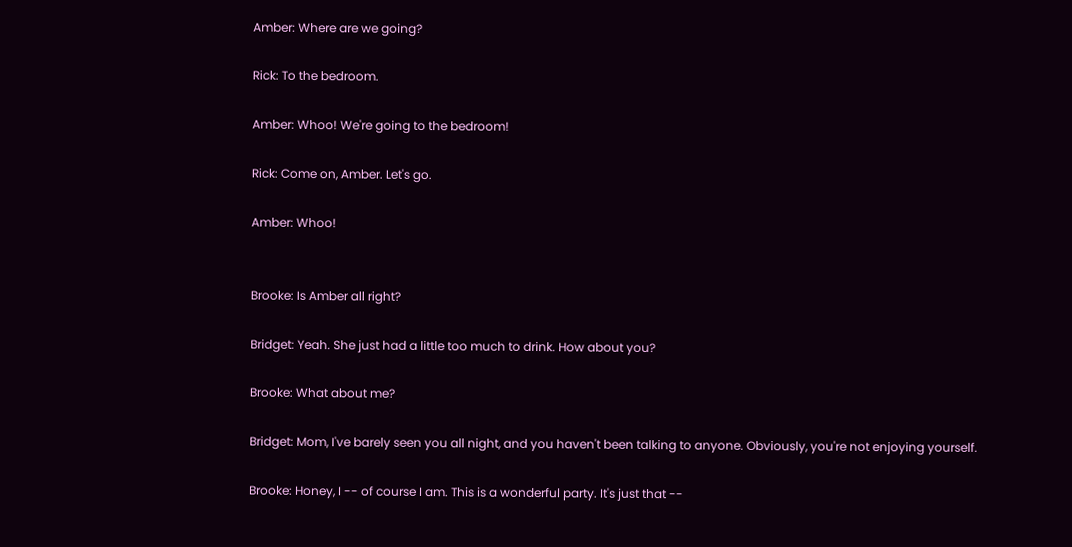Amber: Where are we going?

Rick: To the bedroom.

Amber: Whoo! We're going to the bedroom!

Rick: Come on, Amber. Let's go.

Amber: Whoo!


Brooke: Is Amber all right?

Bridget: Yeah. She just had a little too much to drink. How about you?

Brooke: What about me?

Bridget: Mom, I've barely seen you all night, and you haven't been talking to anyone. Obviously, you're not enjoying yourself.

Brooke: Honey, I -- of course I am. This is a wonderful party. It's just that --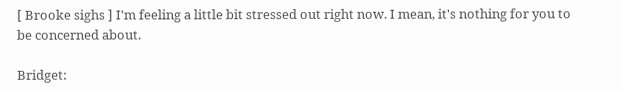[ Brooke sighs ] I'm feeling a little bit stressed out right now. I mean, it's nothing for you to be concerned about.

Bridget: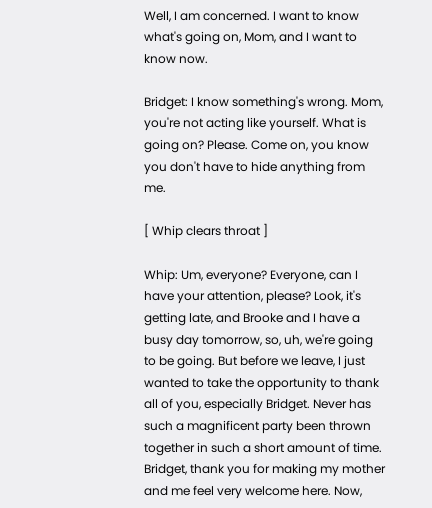Well, I am concerned. I want to know what's going on, Mom, and I want to know now.

Bridget: I know something's wrong. Mom, you're not acting like yourself. What is going on? Please. Come on, you know you don't have to hide anything from me.

[ Whip clears throat ]

Whip: Um, everyone? Everyone, can I have your attention, please? Look, it's getting late, and Brooke and I have a busy day tomorrow, so, uh, we're going to be going. But before we leave, I just wanted to take the opportunity to thank all of you, especially Bridget. Never has such a magnificent party been thrown together in such a short amount of time. Bridget, thank you for making my mother and me feel very welcome here. Now,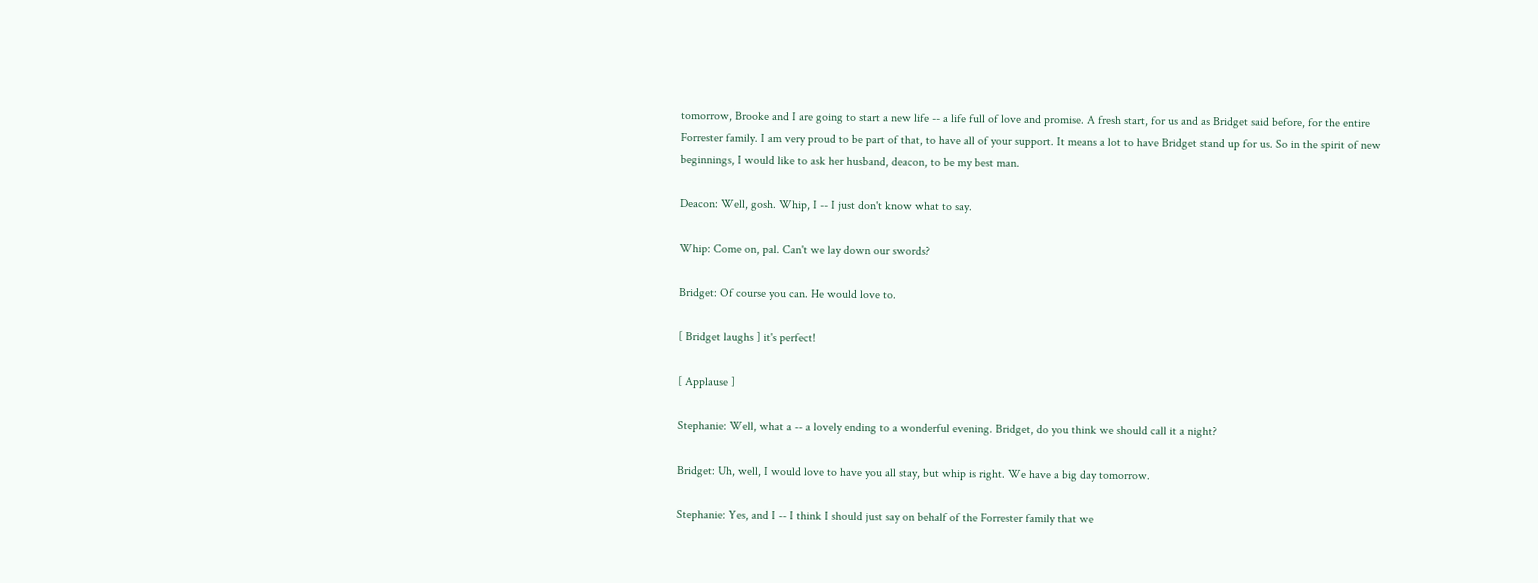tomorrow, Brooke and I are going to start a new life -- a life full of love and promise. A fresh start, for us and as Bridget said before, for the entire Forrester family. I am very proud to be part of that, to have all of your support. It means a lot to have Bridget stand up for us. So in the spirit of new beginnings, I would like to ask her husband, deacon, to be my best man.

Deacon: Well, gosh. Whip, I -- I just don't know what to say.

Whip: Come on, pal. Can't we lay down our swords?

Bridget: Of course you can. He would love to.

[ Bridget laughs ] it's perfect!

[ Applause ]

Stephanie: Well, what a -- a lovely ending to a wonderful evening. Bridget, do you think we should call it a night?

Bridget: Uh, well, I would love to have you all stay, but whip is right. We have a big day tomorrow.

Stephanie: Yes, and I -- I think I should just say on behalf of the Forrester family that we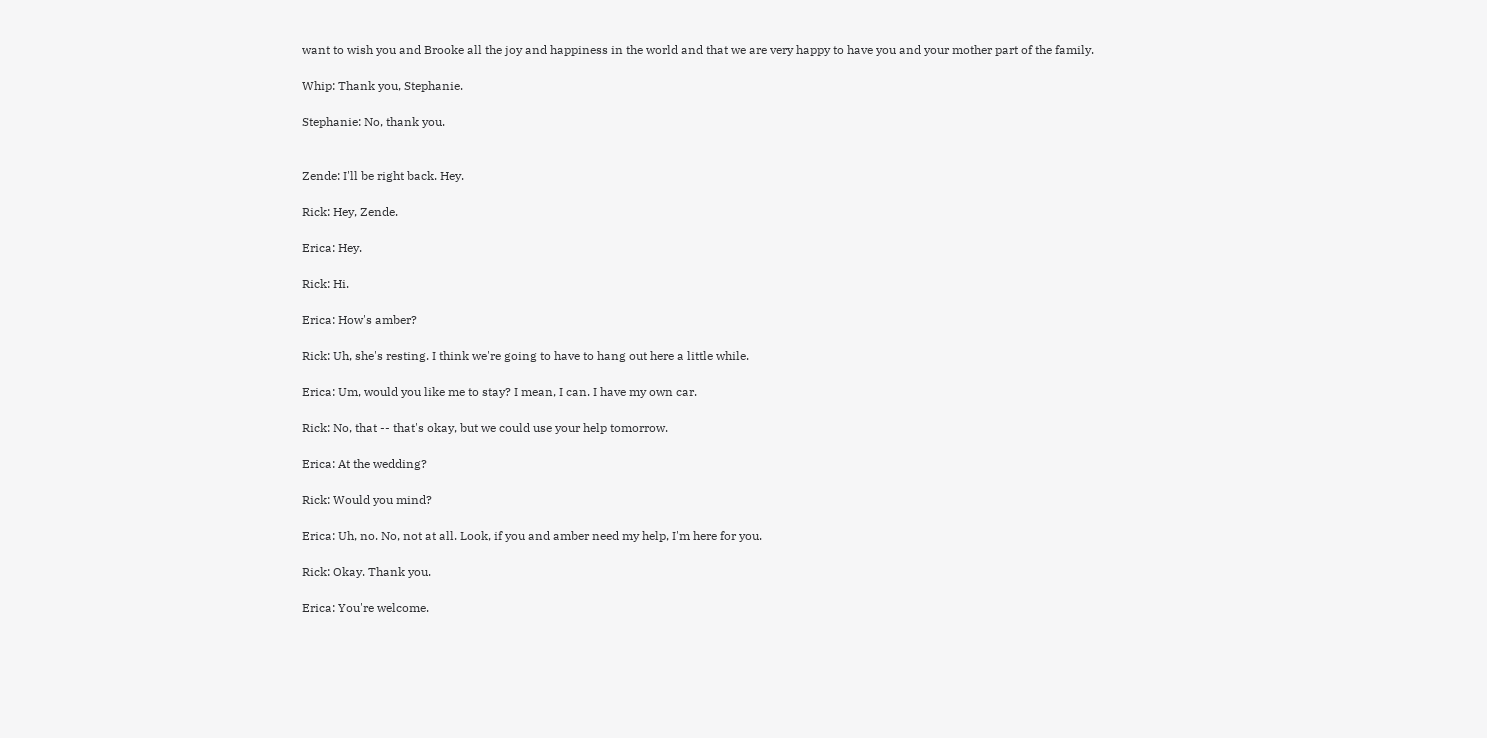want to wish you and Brooke all the joy and happiness in the world and that we are very happy to have you and your mother part of the family.

Whip: Thank you, Stephanie.

Stephanie: No, thank you.


Zende: I'll be right back. Hey.

Rick: Hey, Zende.

Erica: Hey.

Rick: Hi.

Erica: How's amber?

Rick: Uh, she's resting. I think we're going to have to hang out here a little while.

Erica: Um, would you like me to stay? I mean, I can. I have my own car.

Rick: No, that -- that's okay, but we could use your help tomorrow.

Erica: At the wedding?

Rick: Would you mind?

Erica: Uh, no. No, not at all. Look, if you and amber need my help, I'm here for you.

Rick: Okay. Thank you.

Erica: You're welcome.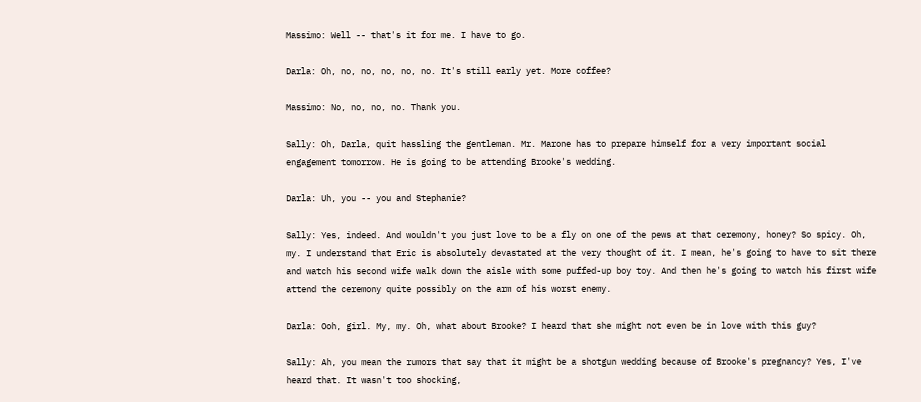Massimo: Well -- that's it for me. I have to go.

Darla: Oh, no, no, no, no, no. It's still early yet. More coffee?

Massimo: No, no, no, no. Thank you.

Sally: Oh, Darla, quit hassling the gentleman. Mr. Marone has to prepare himself for a very important social engagement tomorrow. He is going to be attending Brooke's wedding.

Darla: Uh, you -- you and Stephanie?

Sally: Yes, indeed. And wouldn't you just love to be a fly on one of the pews at that ceremony, honey? So spicy. Oh, my. I understand that Eric is absolutely devastated at the very thought of it. I mean, he's going to have to sit there and watch his second wife walk down the aisle with some puffed-up boy toy. And then he's going to watch his first wife attend the ceremony quite possibly on the arm of his worst enemy.

Darla: Ooh, girl. My, my. Oh, what about Brooke? I heard that she might not even be in love with this guy?

Sally: Ah, you mean the rumors that say that it might be a shotgun wedding because of Brooke's pregnancy? Yes, I've heard that. It wasn't too shocking,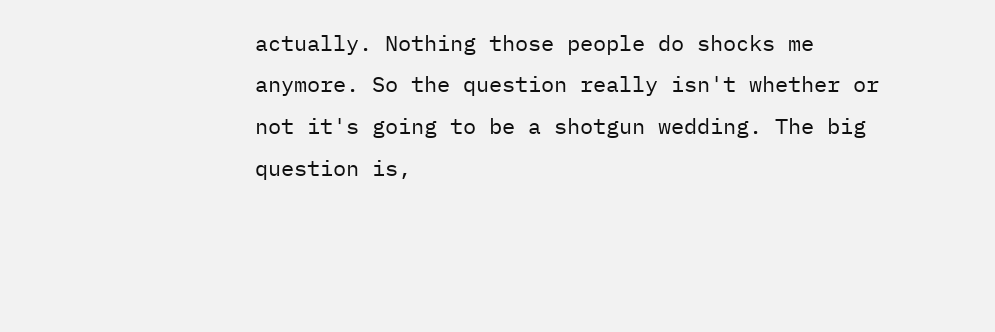actually. Nothing those people do shocks me anymore. So the question really isn't whether or not it's going to be a shotgun wedding. The big question is,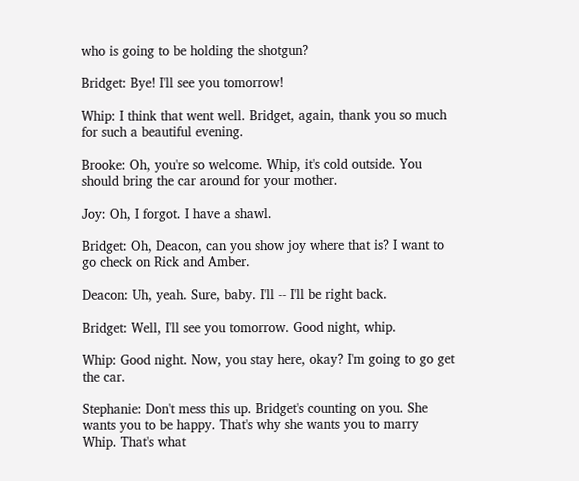who is going to be holding the shotgun?

Bridget: Bye! I'll see you tomorrow!

Whip: I think that went well. Bridget, again, thank you so much for such a beautiful evening.

Brooke: Oh, you're so welcome. Whip, it's cold outside. You should bring the car around for your mother.

Joy: Oh, I forgot. I have a shawl.

Bridget: Oh, Deacon, can you show joy where that is? I want to go check on Rick and Amber.

Deacon: Uh, yeah. Sure, baby. I'll -- I'll be right back.

Bridget: Well, I'll see you tomorrow. Good night, whip.

Whip: Good night. Now, you stay here, okay? I'm going to go get the car.

Stephanie: Don't mess this up. Bridget's counting on you. She wants you to be happy. That's why she wants you to marry Whip. That's what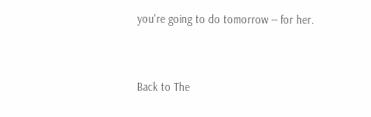you're going to do tomorrow -- for her.


Back to The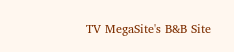TV MegaSite's B&B Site